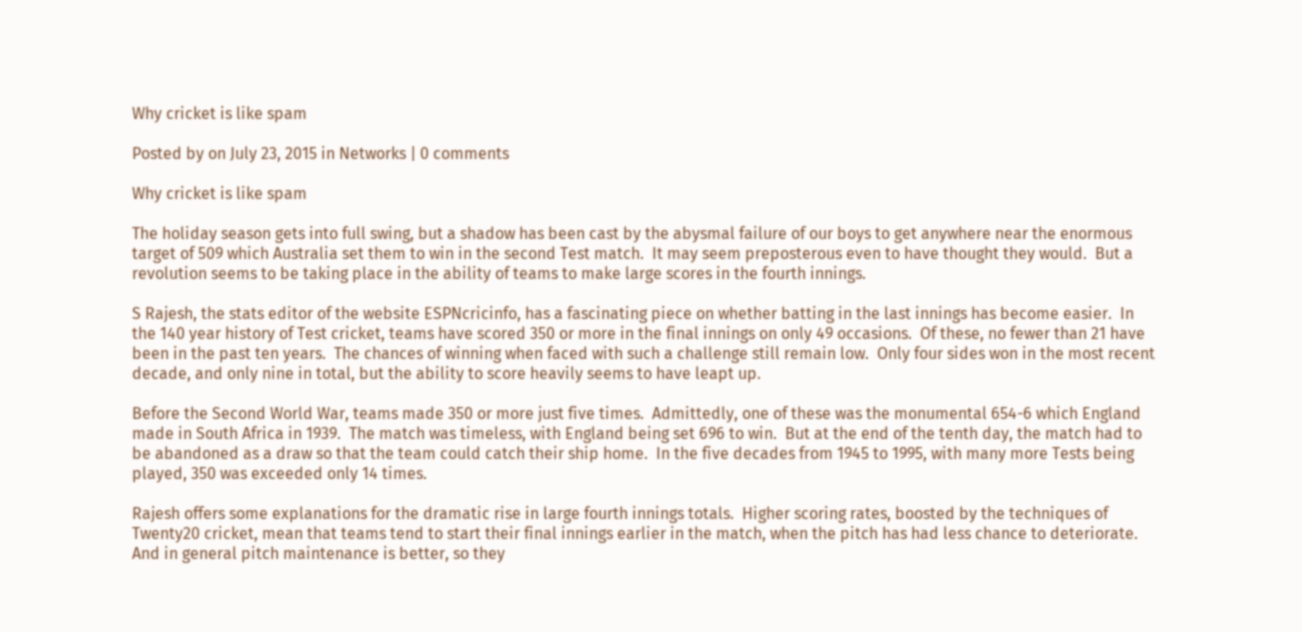Why cricket is like spam

Posted by on July 23, 2015 in Networks | 0 comments

Why cricket is like spam

The holiday season gets into full swing, but a shadow has been cast by the abysmal failure of our boys to get anywhere near the enormous target of 509 which Australia set them to win in the second Test match.  It may seem preposterous even to have thought they would.  But a revolution seems to be taking place in the ability of teams to make large scores in the fourth innings.

S Rajesh, the stats editor of the website ESPNcricinfo, has a fascinating piece on whether batting in the last innings has become easier.  In the 140 year history of Test cricket, teams have scored 350 or more in the final innings on only 49 occasions.  Of these, no fewer than 21 have been in the past ten years.  The chances of winning when faced with such a challenge still remain low.  Only four sides won in the most recent decade, and only nine in total, but the ability to score heavily seems to have leapt up.

Before the Second World War, teams made 350 or more just five times.  Admittedly, one of these was the monumental 654-6 which England made in South Africa in 1939.  The match was timeless, with England being set 696 to win.  But at the end of the tenth day, the match had to be abandoned as a draw so that the team could catch their ship home.  In the five decades from 1945 to 1995, with many more Tests being played, 350 was exceeded only 14 times.

Rajesh offers some explanations for the dramatic rise in large fourth innings totals.  Higher scoring rates, boosted by the techniques of Twenty20 cricket, mean that teams tend to start their final innings earlier in the match, when the pitch has had less chance to deteriorate.  And in general pitch maintenance is better, so they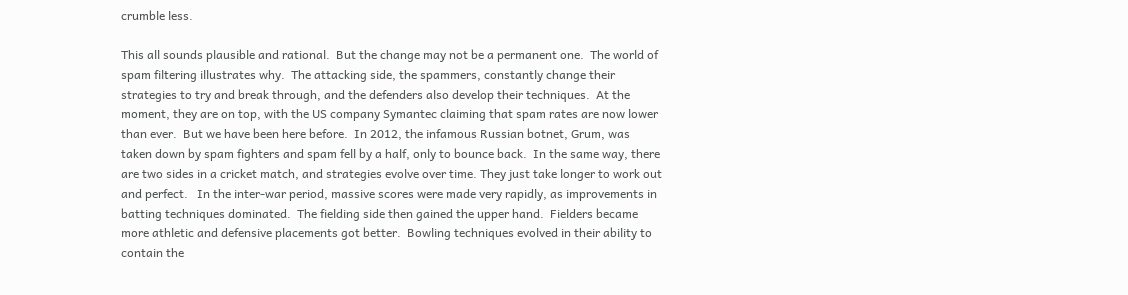crumble less.

This all sounds plausible and rational.  But the change may not be a permanent one.  The world of spam filtering illustrates why.  The attacking side, the spammers, constantly change their strategies to try and break through, and the defenders also develop their techniques.  At the moment, they are on top, with the US company Symantec claiming that spam rates are now lower than ever.  But we have been here before.  In 2012, the infamous Russian botnet, Grum, was taken down by spam fighters and spam fell by a half, only to bounce back.  In the same way, there are two sides in a cricket match, and strategies evolve over time. They just take longer to work out and perfect.   In the inter-war period, massive scores were made very rapidly, as improvements in batting techniques dominated.  The fielding side then gained the upper hand.  Fielders became more athletic and defensive placements got better.  Bowling techniques evolved in their ability to contain the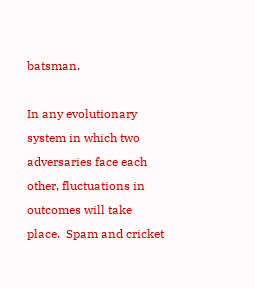batsman.

In any evolutionary system in which two adversaries face each other, fluctuations in outcomes will take place.  Spam and cricket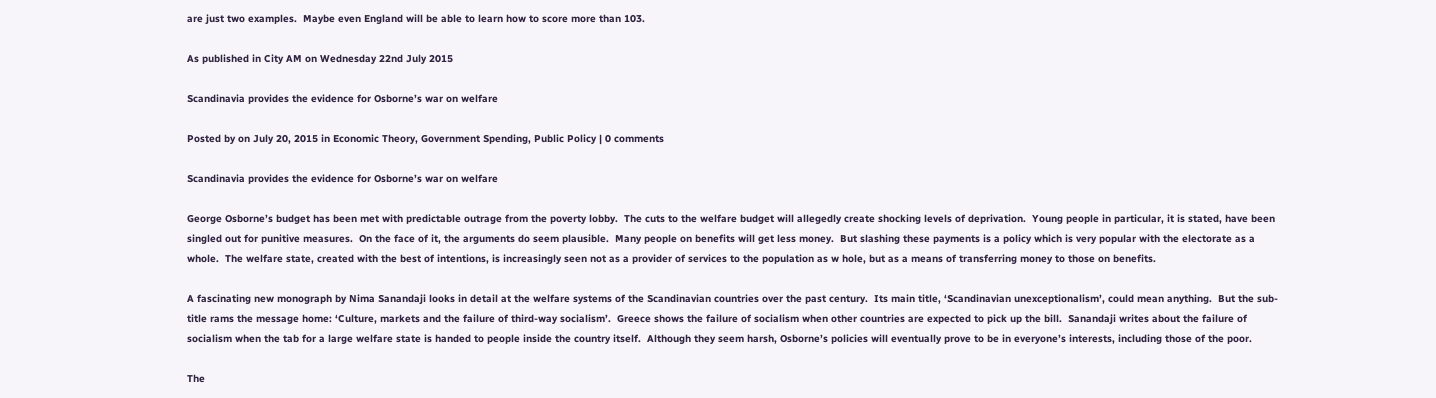are just two examples.  Maybe even England will be able to learn how to score more than 103.

As published in City AM on Wednesday 22nd July 2015

Scandinavia provides the evidence for Osborne’s war on welfare

Posted by on July 20, 2015 in Economic Theory, Government Spending, Public Policy | 0 comments

Scandinavia provides the evidence for Osborne’s war on welfare

George Osborne’s budget has been met with predictable outrage from the poverty lobby.  The cuts to the welfare budget will allegedly create shocking levels of deprivation.  Young people in particular, it is stated, have been singled out for punitive measures.  On the face of it, the arguments do seem plausible.  Many people on benefits will get less money.  But slashing these payments is a policy which is very popular with the electorate as a whole.  The welfare state, created with the best of intentions, is increasingly seen not as a provider of services to the population as w hole, but as a means of transferring money to those on benefits.

A fascinating new monograph by Nima Sanandaji looks in detail at the welfare systems of the Scandinavian countries over the past century.  Its main title, ‘Scandinavian unexceptionalism’, could mean anything.  But the sub-title rams the message home: ‘Culture, markets and the failure of third-way socialism’.  Greece shows the failure of socialism when other countries are expected to pick up the bill.  Sanandaji writes about the failure of socialism when the tab for a large welfare state is handed to people inside the country itself.  Although they seem harsh, Osborne’s policies will eventually prove to be in everyone’s interests, including those of the poor.

The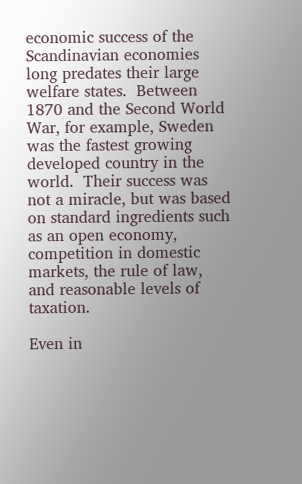economic success of the Scandinavian economies long predates their large welfare states.  Between 1870 and the Second World War, for example, Sweden was the fastest growing developed country in the world.  Their success was not a miracle, but was based on standard ingredients such as an open economy, competition in domestic markets, the rule of law, and reasonable levels of taxation.

Even in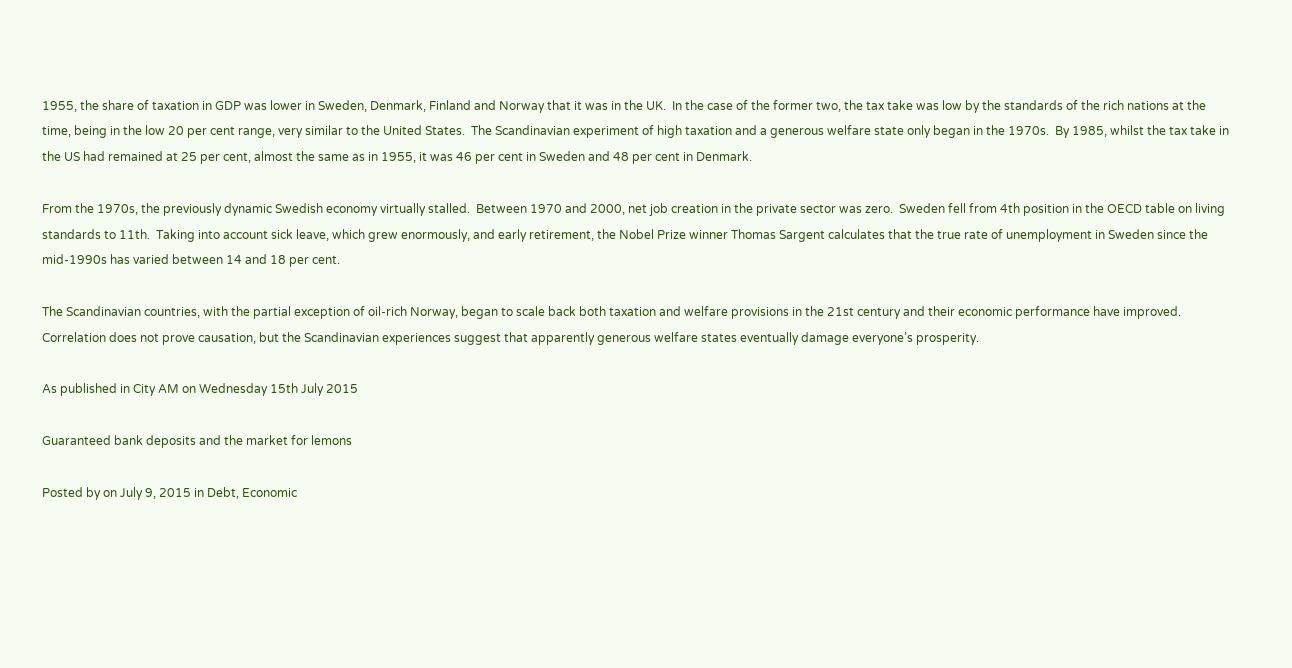1955, the share of taxation in GDP was lower in Sweden, Denmark, Finland and Norway that it was in the UK.  In the case of the former two, the tax take was low by the standards of the rich nations at the time, being in the low 20 per cent range, very similar to the United States.  The Scandinavian experiment of high taxation and a generous welfare state only began in the 1970s.  By 1985, whilst the tax take in the US had remained at 25 per cent, almost the same as in 1955, it was 46 per cent in Sweden and 48 per cent in Denmark.

From the 1970s, the previously dynamic Swedish economy virtually stalled.  Between 1970 and 2000, net job creation in the private sector was zero.  Sweden fell from 4th position in the OECD table on living standards to 11th.  Taking into account sick leave, which grew enormously, and early retirement, the Nobel Prize winner Thomas Sargent calculates that the true rate of unemployment in Sweden since the mid-1990s has varied between 14 and 18 per cent.

The Scandinavian countries, with the partial exception of oil-rich Norway, began to scale back both taxation and welfare provisions in the 21st century and their economic performance have improved.  Correlation does not prove causation, but the Scandinavian experiences suggest that apparently generous welfare states eventually damage everyone’s prosperity.

As published in City AM on Wednesday 15th July 2015

Guaranteed bank deposits and the market for lemons

Posted by on July 9, 2015 in Debt, Economic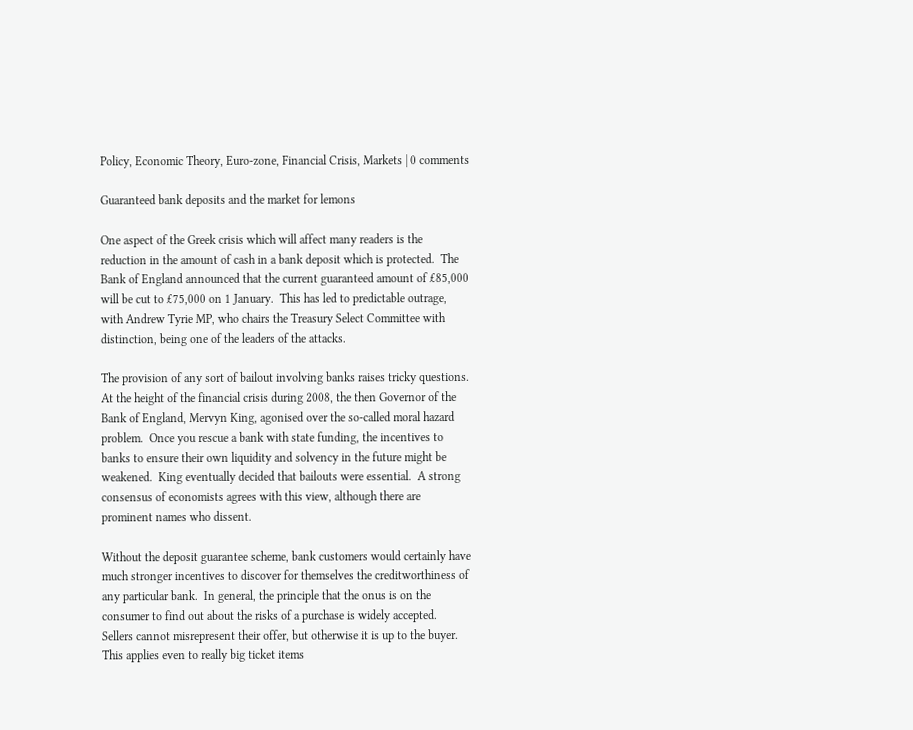Policy, Economic Theory, Euro-zone, Financial Crisis, Markets | 0 comments

Guaranteed bank deposits and the market for lemons

One aspect of the Greek crisis which will affect many readers is the reduction in the amount of cash in a bank deposit which is protected.  The Bank of England announced that the current guaranteed amount of £85,000 will be cut to £75,000 on 1 January.  This has led to predictable outrage, with Andrew Tyrie MP, who chairs the Treasury Select Committee with distinction, being one of the leaders of the attacks.

The provision of any sort of bailout involving banks raises tricky questions.  At the height of the financial crisis during 2008, the then Governor of the Bank of England, Mervyn King, agonised over the so-called moral hazard problem.  Once you rescue a bank with state funding, the incentives to banks to ensure their own liquidity and solvency in the future might be weakened.  King eventually decided that bailouts were essential.  A strong consensus of economists agrees with this view, although there are prominent names who dissent.

Without the deposit guarantee scheme, bank customers would certainly have much stronger incentives to discover for themselves the creditworthiness of any particular bank.  In general, the principle that the onus is on the consumer to find out about the risks of a purchase is widely accepted.  Sellers cannot misrepresent their offer, but otherwise it is up to the buyer.  This applies even to really big ticket items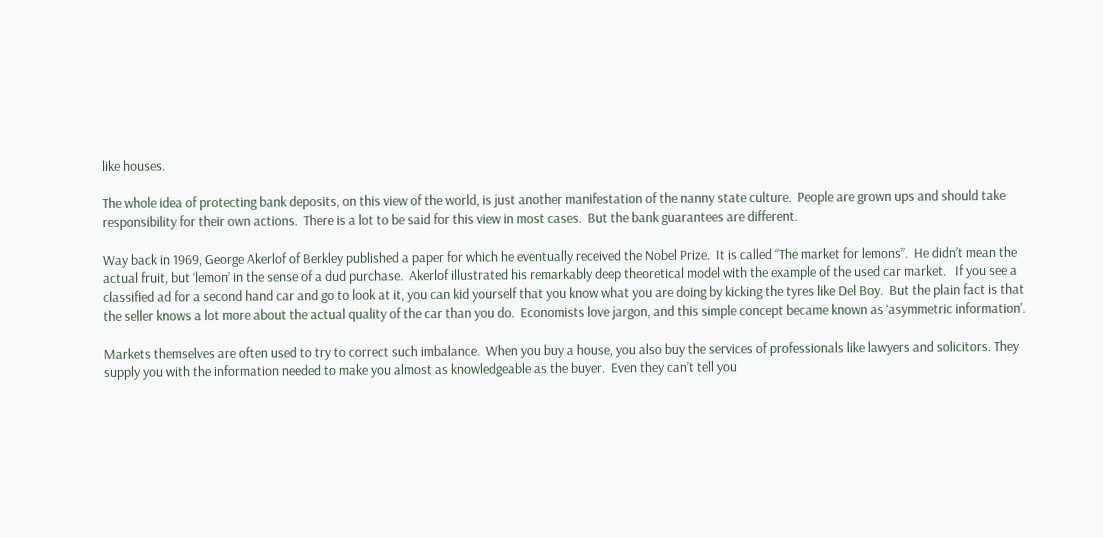like houses.

The whole idea of protecting bank deposits, on this view of the world, is just another manifestation of the nanny state culture.  People are grown ups and should take responsibility for their own actions.  There is a lot to be said for this view in most cases.  But the bank guarantees are different.

Way back in 1969, George Akerlof of Berkley published a paper for which he eventually received the Nobel Prize.  It is called “The market for lemons”.  He didn’t mean the actual fruit, but ‘lemon’ in the sense of a dud purchase.  Akerlof illustrated his remarkably deep theoretical model with the example of the used car market.   If you see a classified ad for a second hand car and go to look at it, you can kid yourself that you know what you are doing by kicking the tyres like Del Boy.  But the plain fact is that the seller knows a lot more about the actual quality of the car than you do.  Economists love jargon, and this simple concept became known as ‘asymmetric information’.

Markets themselves are often used to try to correct such imbalance.  When you buy a house, you also buy the services of professionals like lawyers and solicitors. They supply you with the information needed to make you almost as knowledgeable as the buyer.  Even they can’t tell you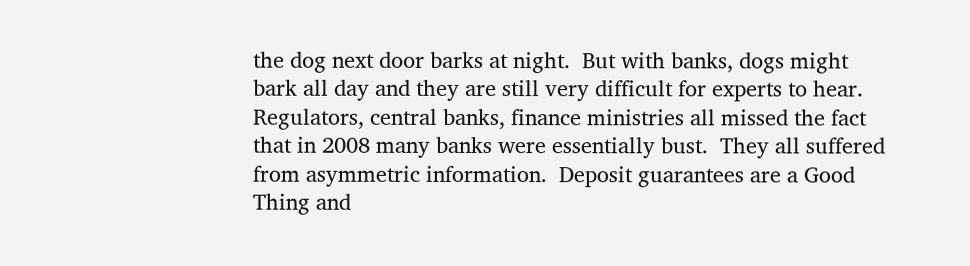the dog next door barks at night.  But with banks, dogs might bark all day and they are still very difficult for experts to hear.  Regulators, central banks, finance ministries all missed the fact that in 2008 many banks were essentially bust.  They all suffered from asymmetric information.  Deposit guarantees are a Good Thing and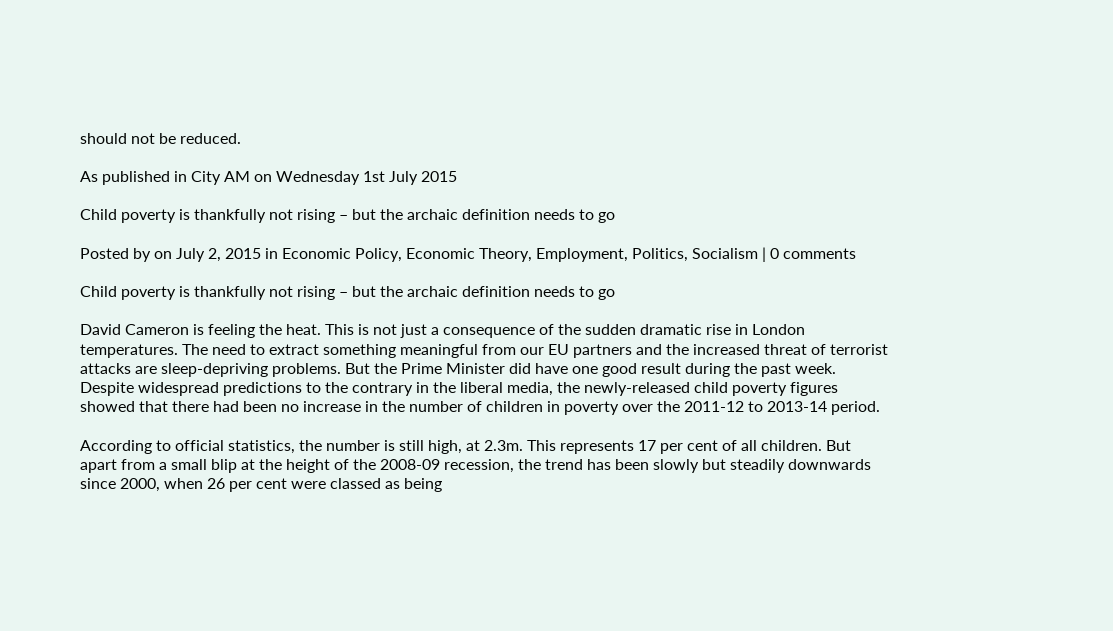should not be reduced.

As published in City AM on Wednesday 1st July 2015

Child poverty is thankfully not rising – but the archaic definition needs to go

Posted by on July 2, 2015 in Economic Policy, Economic Theory, Employment, Politics, Socialism | 0 comments

Child poverty is thankfully not rising – but the archaic definition needs to go

David Cameron is feeling the heat. This is not just a consequence of the sudden dramatic rise in London temperatures. The need to extract something meaningful from our EU partners and the increased threat of terrorist attacks are sleep-depriving problems. But the Prime Minister did have one good result during the past week. Despite widespread predictions to the contrary in the liberal media, the newly-released child poverty figures showed that there had been no increase in the number of children in poverty over the 2011-12 to 2013-14 period.

According to official statistics, the number is still high, at 2.3m. This represents 17 per cent of all children. But apart from a small blip at the height of the 2008-09 recession, the trend has been slowly but steadily downwards since 2000, when 26 per cent were classed as being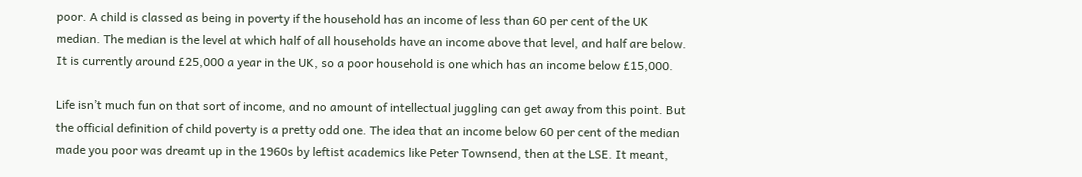poor. A child is classed as being in poverty if the household has an income of less than 60 per cent of the UK median. The median is the level at which half of all households have an income above that level, and half are below. It is currently around £25,000 a year in the UK, so a poor household is one which has an income below £15,000.

Life isn’t much fun on that sort of income, and no amount of intellectual juggling can get away from this point. But the official definition of child poverty is a pretty odd one. The idea that an income below 60 per cent of the median made you poor was dreamt up in the 1960s by leftist academics like Peter Townsend, then at the LSE. It meant,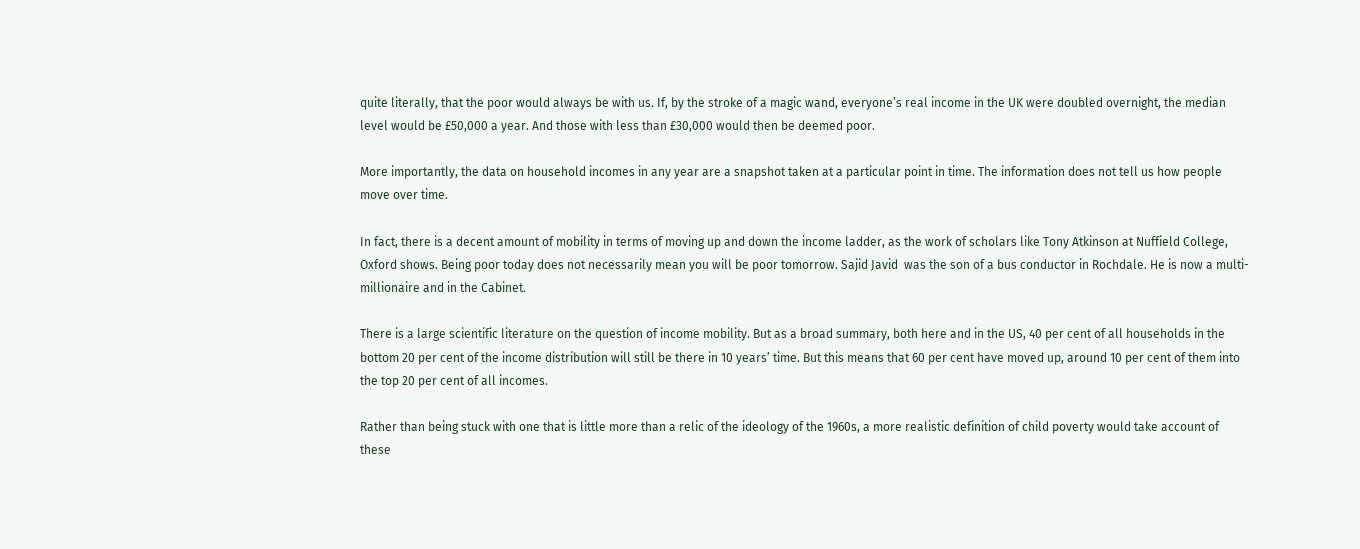quite literally, that the poor would always be with us. If, by the stroke of a magic wand, everyone’s real income in the UK were doubled overnight, the median level would be £50,000 a year. And those with less than £30,000 would then be deemed poor.

More importantly, the data on household incomes in any year are a snapshot taken at a particular point in time. The information does not tell us how people move over time.

In fact, there is a decent amount of mobility in terms of moving up and down the income ladder, as the work of scholars like Tony Atkinson at Nuffield College, Oxford shows. Being poor today does not necessarily mean you will be poor tomorrow. Sajid Javid  was the son of a bus conductor in Rochdale. He is now a multi-millionaire and in the Cabinet.

There is a large scientific literature on the question of income mobility. But as a broad summary, both here and in the US, 40 per cent of all households in the bottom 20 per cent of the income distribution will still be there in 10 years’ time. But this means that 60 per cent have moved up, around 10 per cent of them into the top 20 per cent of all incomes.

Rather than being stuck with one that is little more than a relic of the ideology of the 1960s, a more realistic definition of child poverty would take account of these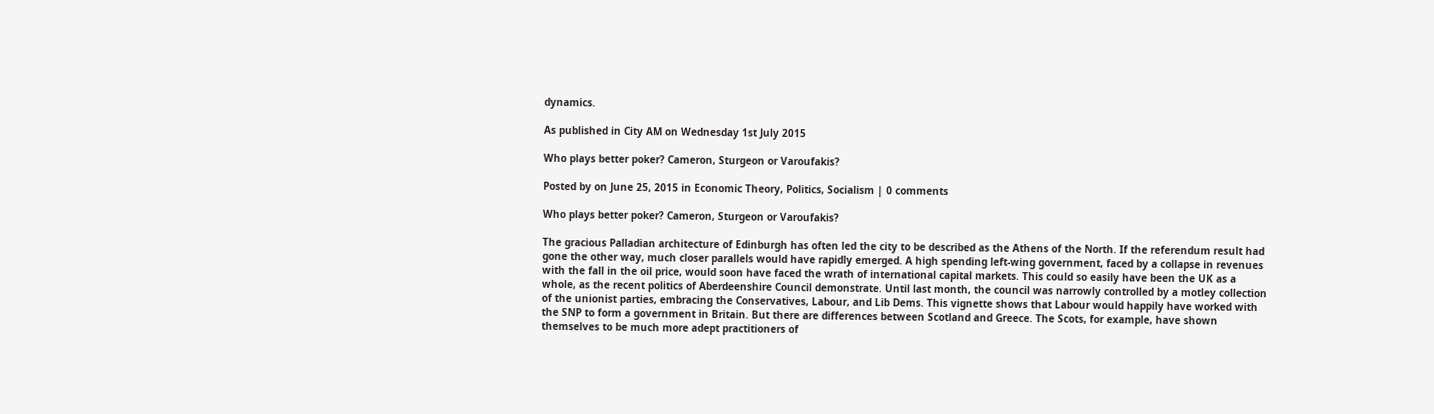dynamics.

As published in City AM on Wednesday 1st July 2015

Who plays better poker? Cameron, Sturgeon or Varoufakis?

Posted by on June 25, 2015 in Economic Theory, Politics, Socialism | 0 comments

Who plays better poker? Cameron, Sturgeon or Varoufakis?

The gracious Palladian architecture of Edinburgh has often led the city to be described as the Athens of the North. If the referendum result had gone the other way, much closer parallels would have rapidly emerged. A high spending left-wing government, faced by a collapse in revenues with the fall in the oil price, would soon have faced the wrath of international capital markets. This could so easily have been the UK as a whole, as the recent politics of Aberdeenshire Council demonstrate. Until last month, the council was narrowly controlled by a motley collection of the unionist parties, embracing the Conservatives, Labour, and Lib Dems. This vignette shows that Labour would happily have worked with the SNP to form a government in Britain. But there are differences between Scotland and Greece. The Scots, for example, have shown themselves to be much more adept practitioners of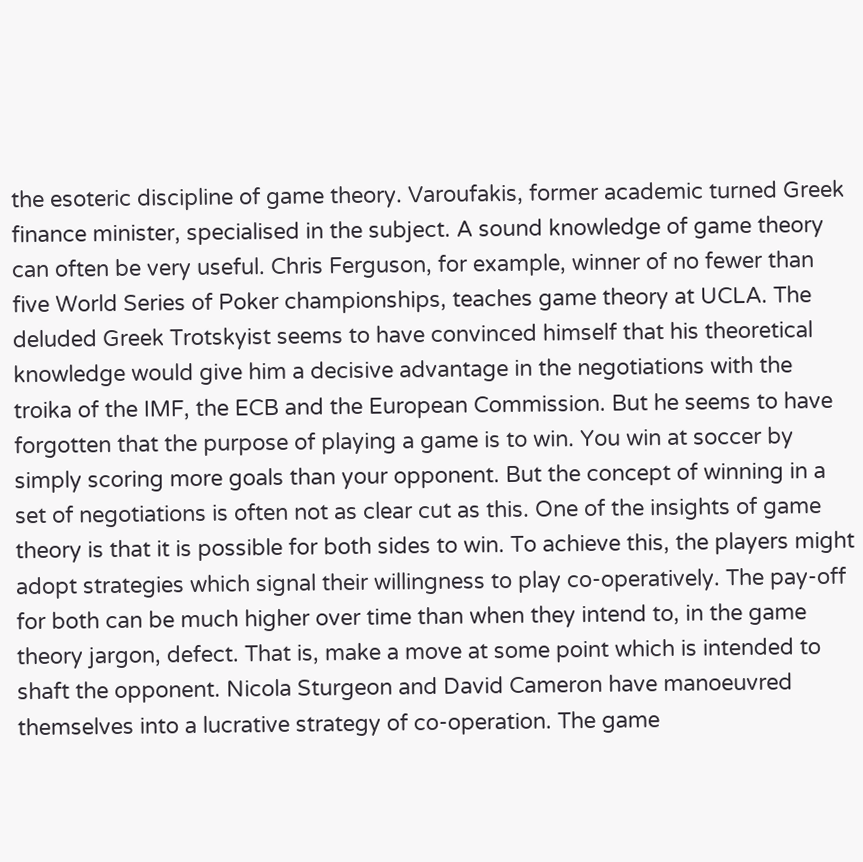the esoteric discipline of game theory. Varoufakis, former academic turned Greek finance minister, specialised in the subject. A sound knowledge of game theory can often be very useful. Chris Ferguson, for example, winner of no fewer than five World Series of Poker championships, teaches game theory at UCLA. The deluded Greek Trotskyist seems to have convinced himself that his theoretical knowledge would give him a decisive advantage in the negotiations with the troika of the IMF, the ECB and the European Commission. But he seems to have forgotten that the purpose of playing a game is to win. You win at soccer by simply scoring more goals than your opponent. But the concept of winning in a set of negotiations is often not as clear cut as this. One of the insights of game theory is that it is possible for both sides to win. To achieve this, the players might adopt strategies which signal their willingness to play co-operatively. The pay-off for both can be much higher over time than when they intend to, in the game theory jargon, defect. That is, make a move at some point which is intended to shaft the opponent. Nicola Sturgeon and David Cameron have manoeuvred themselves into a lucrative strategy of co-operation. The game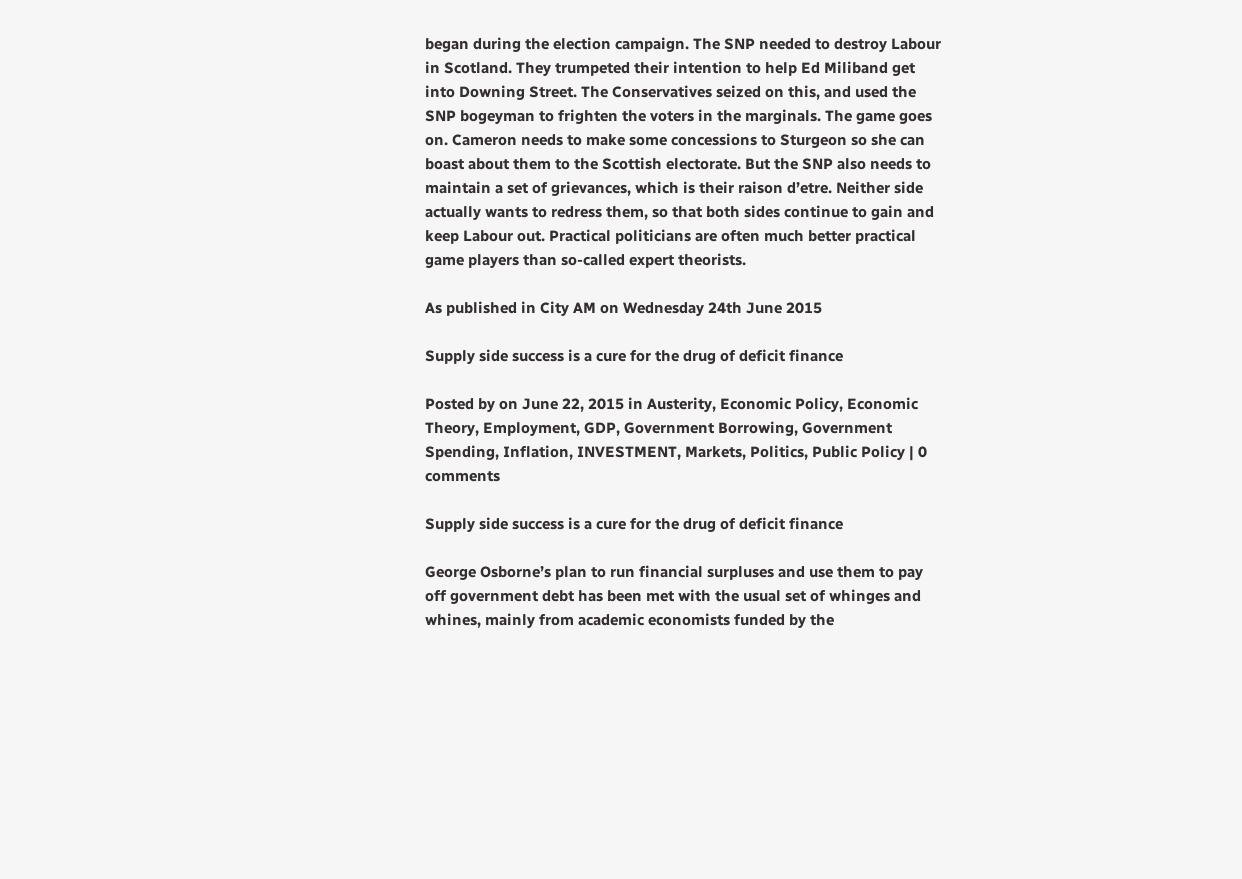began during the election campaign. The SNP needed to destroy Labour in Scotland. They trumpeted their intention to help Ed Miliband get into Downing Street. The Conservatives seized on this, and used the SNP bogeyman to frighten the voters in the marginals. The game goes on. Cameron needs to make some concessions to Sturgeon so she can boast about them to the Scottish electorate. But the SNP also needs to maintain a set of grievances, which is their raison d’etre. Neither side actually wants to redress them, so that both sides continue to gain and keep Labour out. Practical politicians are often much better practical game players than so-called expert theorists.

As published in City AM on Wednesday 24th June 2015

Supply side success is a cure for the drug of deficit finance

Posted by on June 22, 2015 in Austerity, Economic Policy, Economic Theory, Employment, GDP, Government Borrowing, Government Spending, Inflation, INVESTMENT, Markets, Politics, Public Policy | 0 comments

Supply side success is a cure for the drug of deficit finance

George Osborne’s plan to run financial surpluses and use them to pay off government debt has been met with the usual set of whinges and whines, mainly from academic economists funded by the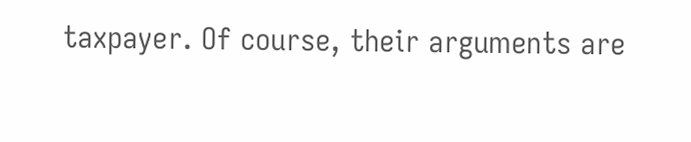taxpayer. Of course, their arguments are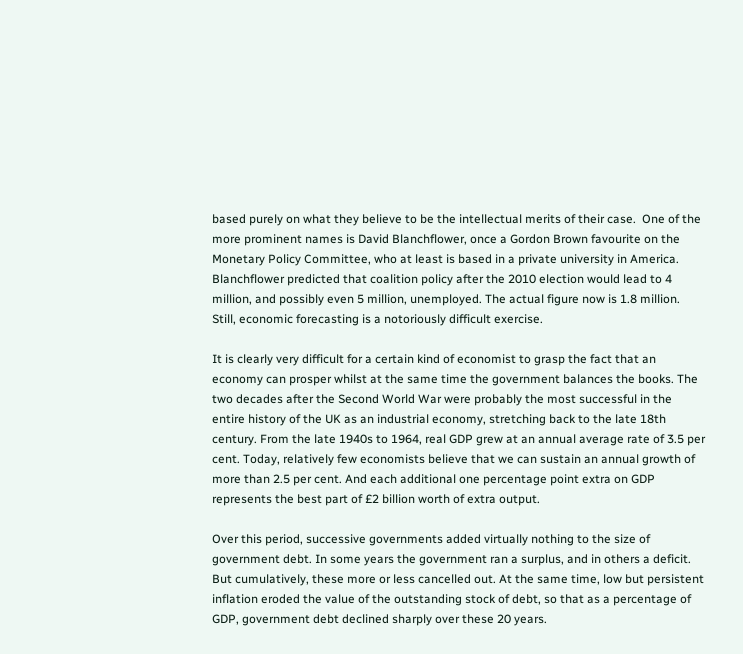based purely on what they believe to be the intellectual merits of their case.  One of the more prominent names is David Blanchflower, once a Gordon Brown favourite on the Monetary Policy Committee, who at least is based in a private university in America. Blanchflower predicted that coalition policy after the 2010 election would lead to 4 million, and possibly even 5 million, unemployed. The actual figure now is 1.8 million. Still, economic forecasting is a notoriously difficult exercise.

It is clearly very difficult for a certain kind of economist to grasp the fact that an economy can prosper whilst at the same time the government balances the books. The two decades after the Second World War were probably the most successful in the entire history of the UK as an industrial economy, stretching back to the late 18th century. From the late 1940s to 1964, real GDP grew at an annual average rate of 3.5 per cent. Today, relatively few economists believe that we can sustain an annual growth of more than 2.5 per cent. And each additional one percentage point extra on GDP represents the best part of £2 billion worth of extra output.

Over this period, successive governments added virtually nothing to the size of government debt. In some years the government ran a surplus, and in others a deficit. But cumulatively, these more or less cancelled out. At the same time, low but persistent inflation eroded the value of the outstanding stock of debt, so that as a percentage of GDP, government debt declined sharply over these 20 years.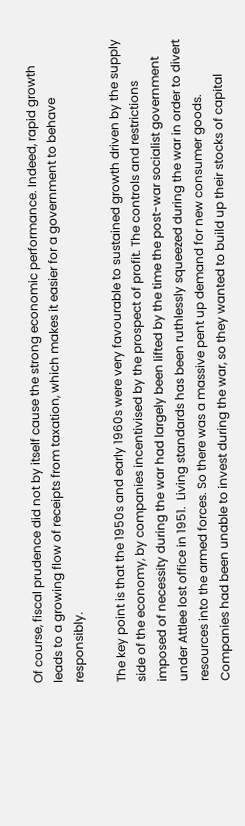Of course, fiscal prudence did not by itself cause the strong economic performance. Indeed, rapid growth leads to a growing flow of receipts from taxation, which makes it easier for a government to behave responsibly.

The key point is that the 1950s and early 1960s were very favourable to sustained growth driven by the supply side of the economy, by companies incentivised by the prospect of profit. The controls and restrictions imposed of necessity during the war had largely been lifted by the time the post-war socialist government under Attlee lost office in 1951.  Living standards has been ruthlessly squeezed during the war in order to divert resources into the armed forces. So there was a massive pent up demand for new consumer goods. Companies had been unable to invest during the war, so they wanted to build up their stocks of capital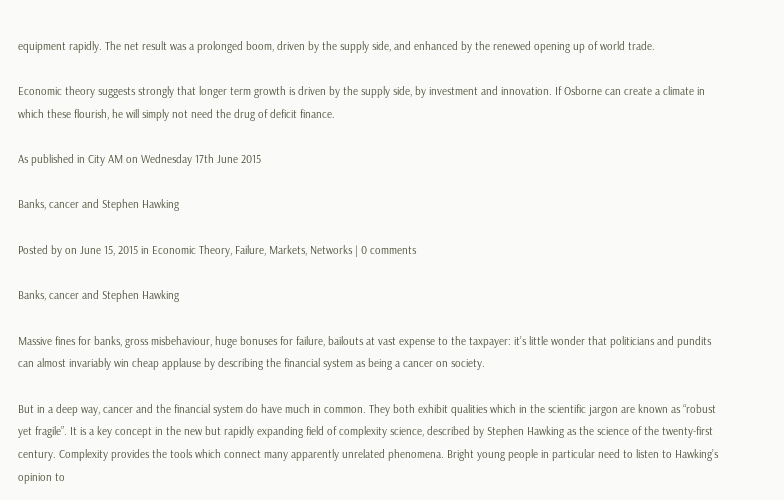equipment rapidly. The net result was a prolonged boom, driven by the supply side, and enhanced by the renewed opening up of world trade.

Economic theory suggests strongly that longer term growth is driven by the supply side, by investment and innovation. If Osborne can create a climate in which these flourish, he will simply not need the drug of deficit finance.

As published in City AM on Wednesday 17th June 2015

Banks, cancer and Stephen Hawking

Posted by on June 15, 2015 in Economic Theory, Failure, Markets, Networks | 0 comments

Banks, cancer and Stephen Hawking

Massive fines for banks, gross misbehaviour, huge bonuses for failure, bailouts at vast expense to the taxpayer: it’s little wonder that politicians and pundits can almost invariably win cheap applause by describing the financial system as being a cancer on society.

But in a deep way, cancer and the financial system do have much in common. They both exhibit qualities which in the scientific jargon are known as “robust yet fragile”. It is a key concept in the new but rapidly expanding field of complexity science, described by Stephen Hawking as the science of the twenty-first century. Complexity provides the tools which connect many apparently unrelated phenomena. Bright young people in particular need to listen to Hawking’s opinion to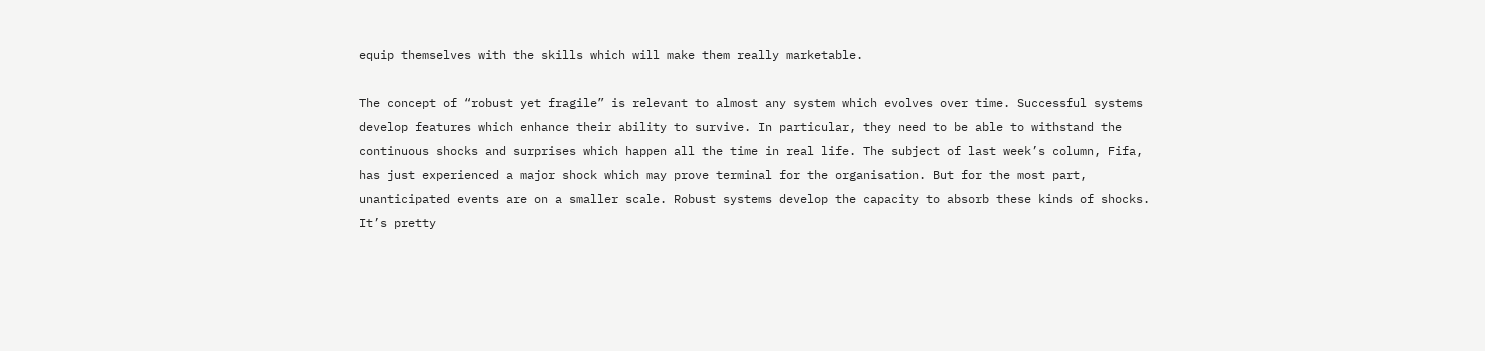equip themselves with the skills which will make them really marketable.

The concept of “robust yet fragile” is relevant to almost any system which evolves over time. Successful systems develop features which enhance their ability to survive. In particular, they need to be able to withstand the continuous shocks and surprises which happen all the time in real life. The subject of last week’s column, Fifa, has just experienced a major shock which may prove terminal for the organisation. But for the most part, unanticipated events are on a smaller scale. Robust systems develop the capacity to absorb these kinds of shocks. It’s pretty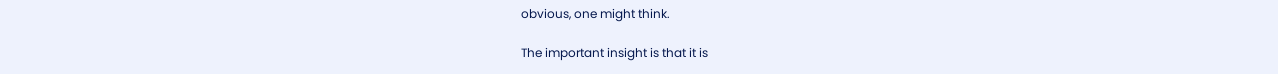obvious, one might think.

The important insight is that it is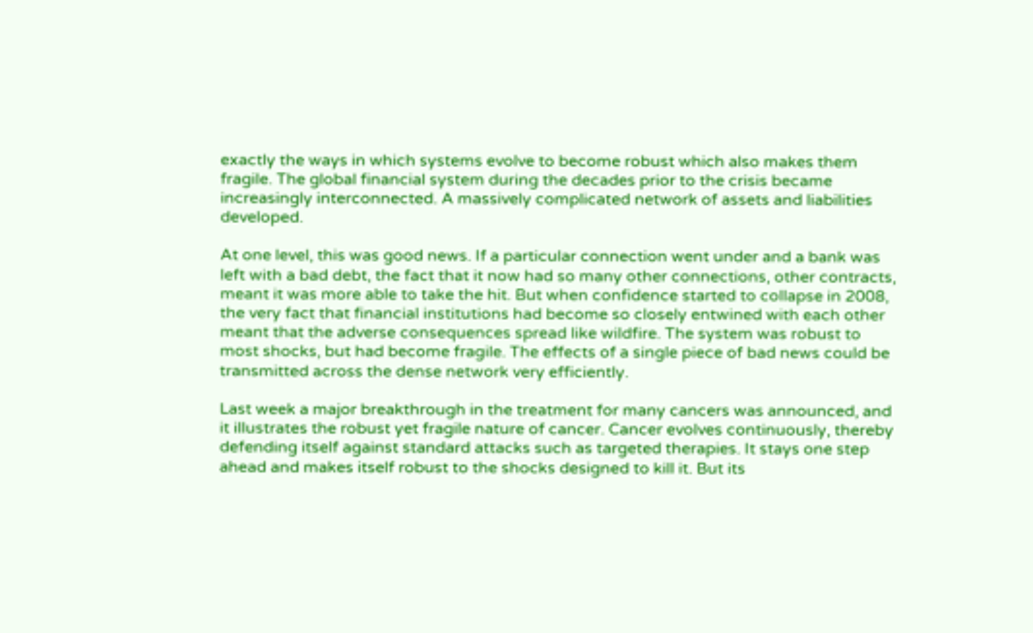exactly the ways in which systems evolve to become robust which also makes them fragile. The global financial system during the decades prior to the crisis became increasingly interconnected. A massively complicated network of assets and liabilities developed.

At one level, this was good news. If a particular connection went under and a bank was left with a bad debt, the fact that it now had so many other connections, other contracts, meant it was more able to take the hit. But when confidence started to collapse in 2008, the very fact that financial institutions had become so closely entwined with each other meant that the adverse consequences spread like wildfire. The system was robust to most shocks, but had become fragile. The effects of a single piece of bad news could be transmitted across the dense network very efficiently.

Last week a major breakthrough in the treatment for many cancers was announced, and it illustrates the robust yet fragile nature of cancer. Cancer evolves continuously, thereby defending itself against standard attacks such as targeted therapies. It stays one step ahead and makes itself robust to the shocks designed to kill it. But its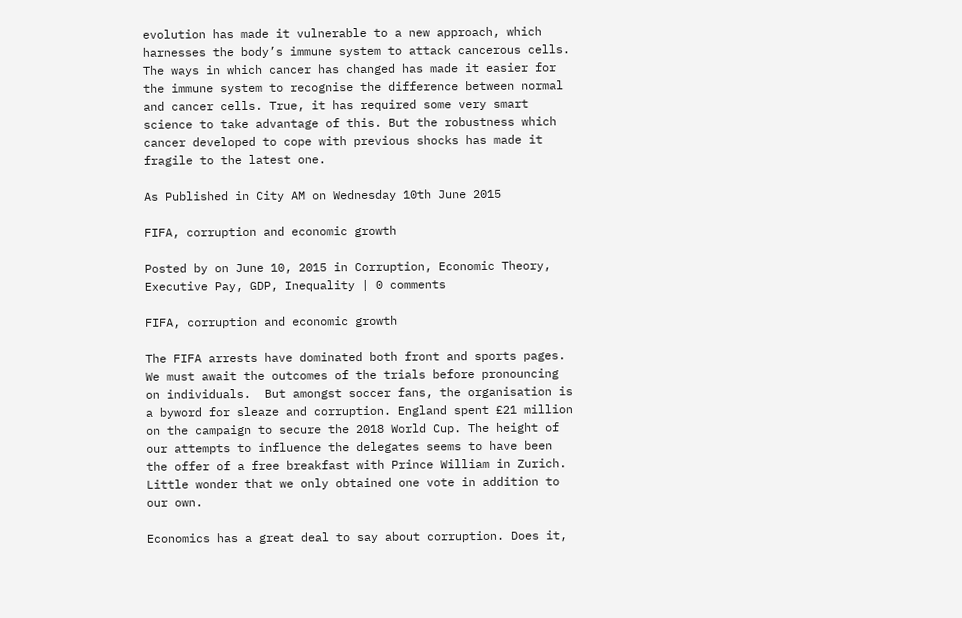evolution has made it vulnerable to a new approach, which harnesses the body’s immune system to attack cancerous cells. The ways in which cancer has changed has made it easier for the immune system to recognise the difference between normal and cancer cells. True, it has required some very smart science to take advantage of this. But the robustness which cancer developed to cope with previous shocks has made it fragile to the latest one.

As Published in City AM on Wednesday 10th June 2015

FIFA, corruption and economic growth

Posted by on June 10, 2015 in Corruption, Economic Theory, Executive Pay, GDP, Inequality | 0 comments

FIFA, corruption and economic growth

The FIFA arrests have dominated both front and sports pages. We must await the outcomes of the trials before pronouncing on individuals.  But amongst soccer fans, the organisation is a byword for sleaze and corruption. England spent £21 million on the campaign to secure the 2018 World Cup. The height of our attempts to influence the delegates seems to have been the offer of a free breakfast with Prince William in Zurich. Little wonder that we only obtained one vote in addition to our own.

Economics has a great deal to say about corruption. Does it,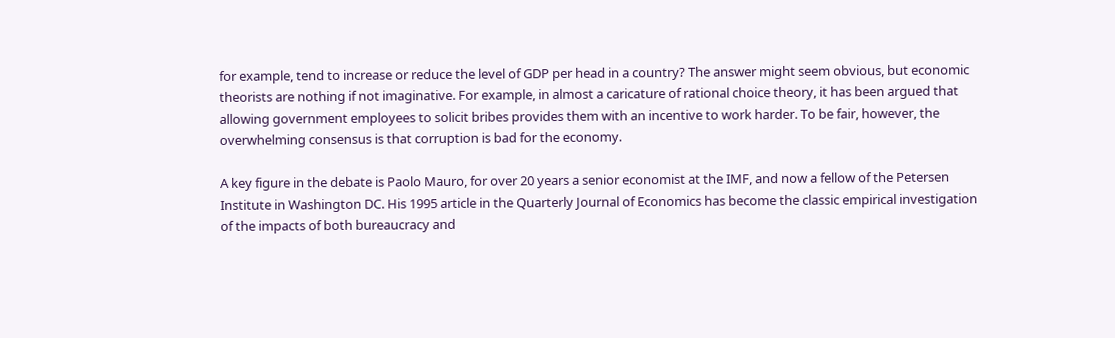for example, tend to increase or reduce the level of GDP per head in a country? The answer might seem obvious, but economic theorists are nothing if not imaginative. For example, in almost a caricature of rational choice theory, it has been argued that allowing government employees to solicit bribes provides them with an incentive to work harder. To be fair, however, the overwhelming consensus is that corruption is bad for the economy.

A key figure in the debate is Paolo Mauro, for over 20 years a senior economist at the IMF, and now a fellow of the Petersen Institute in Washington DC. His 1995 article in the Quarterly Journal of Economics has become the classic empirical investigation of the impacts of both bureaucracy and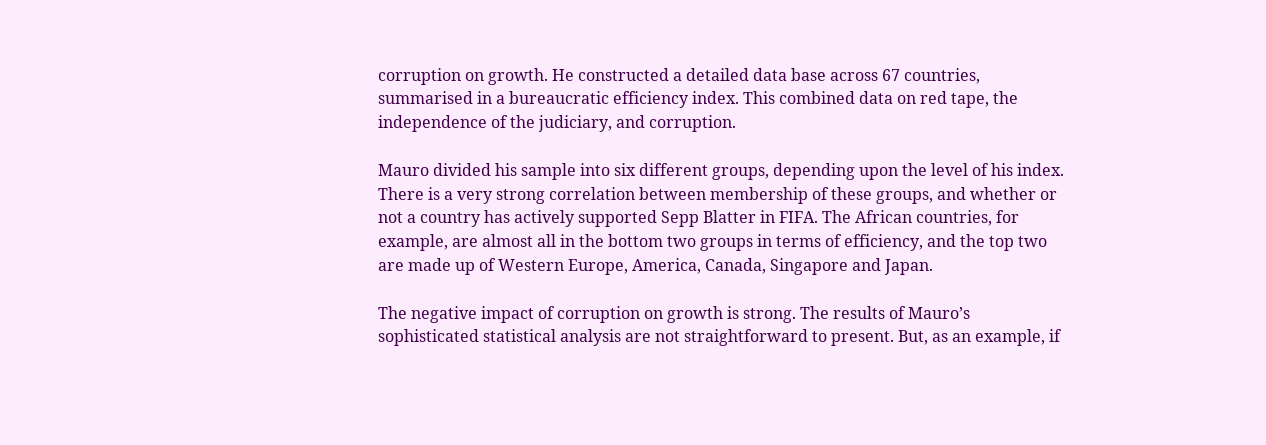corruption on growth. He constructed a detailed data base across 67 countries, summarised in a bureaucratic efficiency index. This combined data on red tape, the independence of the judiciary, and corruption.

Mauro divided his sample into six different groups, depending upon the level of his index. There is a very strong correlation between membership of these groups, and whether or not a country has actively supported Sepp Blatter in FIFA. The African countries, for example, are almost all in the bottom two groups in terms of efficiency, and the top two are made up of Western Europe, America, Canada, Singapore and Japan.

The negative impact of corruption on growth is strong. The results of Mauro’s sophisticated statistical analysis are not straightforward to present. But, as an example, if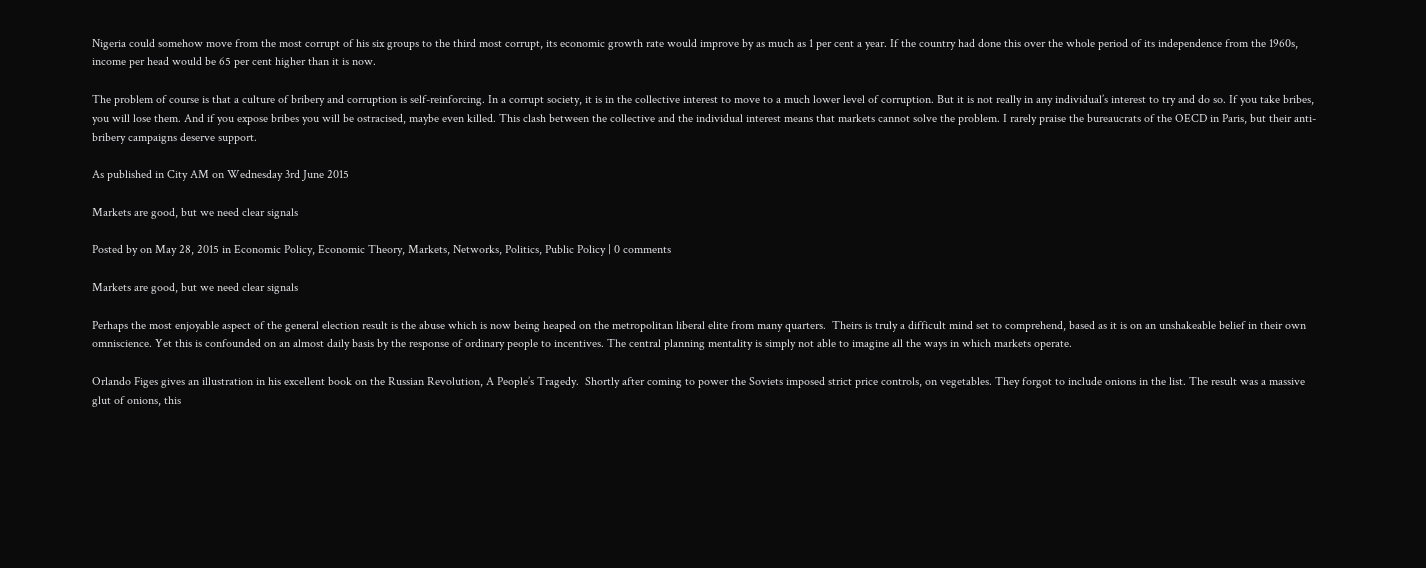Nigeria could somehow move from the most corrupt of his six groups to the third most corrupt, its economic growth rate would improve by as much as 1 per cent a year. If the country had done this over the whole period of its independence from the 1960s, income per head would be 65 per cent higher than it is now.

The problem of course is that a culture of bribery and corruption is self-reinforcing. In a corrupt society, it is in the collective interest to move to a much lower level of corruption. But it is not really in any individual’s interest to try and do so. If you take bribes, you will lose them. And if you expose bribes you will be ostracised, maybe even killed. This clash between the collective and the individual interest means that markets cannot solve the problem. I rarely praise the bureaucrats of the OECD in Paris, but their anti-bribery campaigns deserve support.

As published in City AM on Wednesday 3rd June 2015

Markets are good, but we need clear signals

Posted by on May 28, 2015 in Economic Policy, Economic Theory, Markets, Networks, Politics, Public Policy | 0 comments

Markets are good, but we need clear signals

Perhaps the most enjoyable aspect of the general election result is the abuse which is now being heaped on the metropolitan liberal elite from many quarters.  Theirs is truly a difficult mind set to comprehend, based as it is on an unshakeable belief in their own omniscience. Yet this is confounded on an almost daily basis by the response of ordinary people to incentives. The central planning mentality is simply not able to imagine all the ways in which markets operate.

Orlando Figes gives an illustration in his excellent book on the Russian Revolution, A People’s Tragedy.  Shortly after coming to power the Soviets imposed strict price controls, on vegetables. They forgot to include onions in the list. The result was a massive glut of onions, this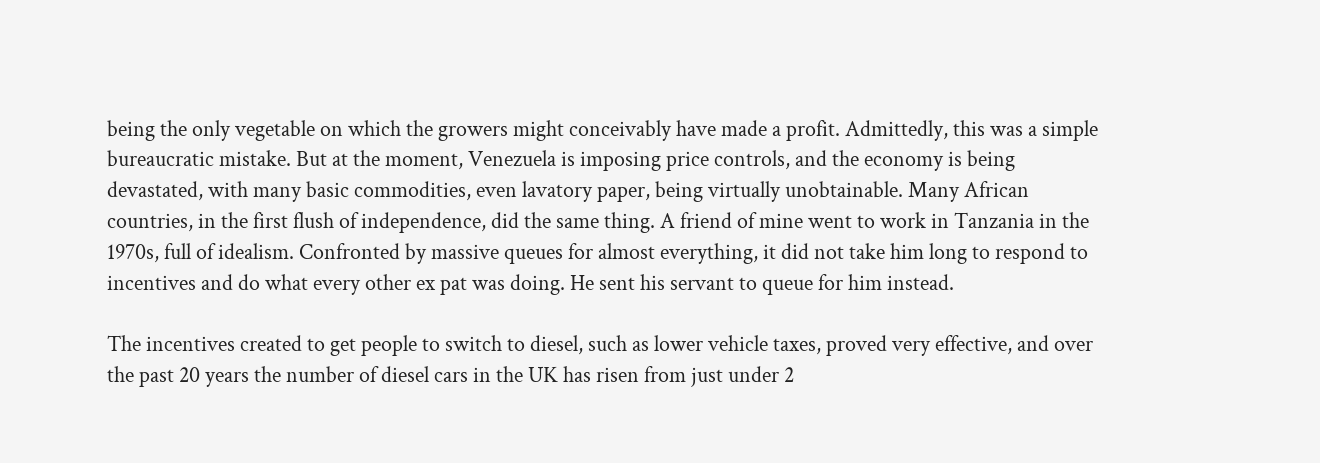being the only vegetable on which the growers might conceivably have made a profit. Admittedly, this was a simple bureaucratic mistake. But at the moment, Venezuela is imposing price controls, and the economy is being devastated, with many basic commodities, even lavatory paper, being virtually unobtainable. Many African countries, in the first flush of independence, did the same thing. A friend of mine went to work in Tanzania in the 1970s, full of idealism. Confronted by massive queues for almost everything, it did not take him long to respond to incentives and do what every other ex pat was doing. He sent his servant to queue for him instead.

The incentives created to get people to switch to diesel, such as lower vehicle taxes, proved very effective, and over the past 20 years the number of diesel cars in the UK has risen from just under 2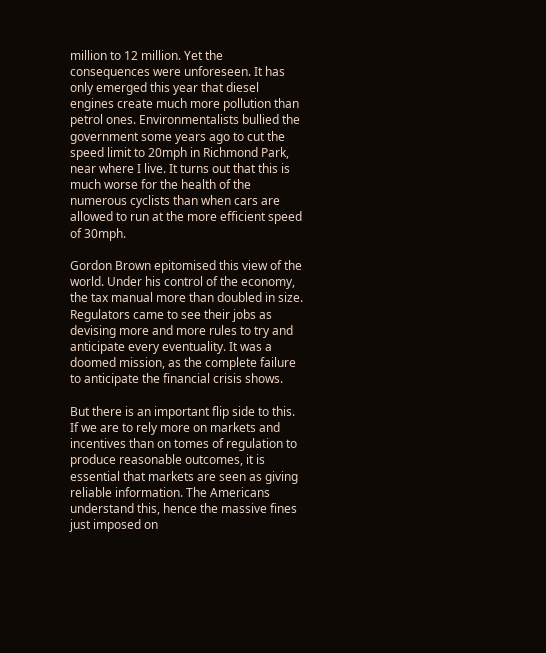million to 12 million. Yet the consequences were unforeseen. It has only emerged this year that diesel engines create much more pollution than petrol ones. Environmentalists bullied the government some years ago to cut the speed limit to 20mph in Richmond Park, near where I live. It turns out that this is much worse for the health of the numerous cyclists than when cars are allowed to run at the more efficient speed of 30mph.

Gordon Brown epitomised this view of the world. Under his control of the economy, the tax manual more than doubled in size. Regulators came to see their jobs as devising more and more rules to try and anticipate every eventuality. It was a doomed mission, as the complete failure to anticipate the financial crisis shows.

But there is an important flip side to this. If we are to rely more on markets and incentives than on tomes of regulation to produce reasonable outcomes, it is essential that markets are seen as giving reliable information. The Americans understand this, hence the massive fines just imposed on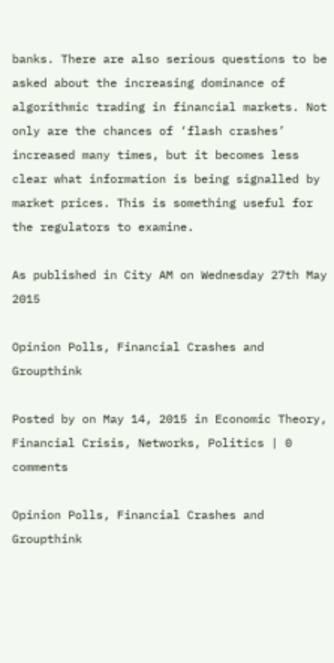banks. There are also serious questions to be asked about the increasing dominance of algorithmic trading in financial markets. Not only are the chances of ‘flash crashes’ increased many times, but it becomes less clear what information is being signalled by market prices. This is something useful for the regulators to examine.

As published in City AM on Wednesday 27th May 2015

Opinion Polls, Financial Crashes and Groupthink

Posted by on May 14, 2015 in Economic Theory, Financial Crisis, Networks, Politics | 0 comments

Opinion Polls, Financial Crashes and Groupthink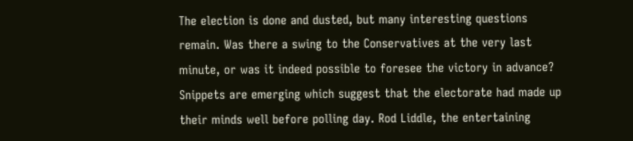The election is done and dusted, but many interesting questions remain. Was there a swing to the Conservatives at the very last minute, or was it indeed possible to foresee the victory in advance? Snippets are emerging which suggest that the electorate had made up their minds well before polling day. Rod Liddle, the entertaining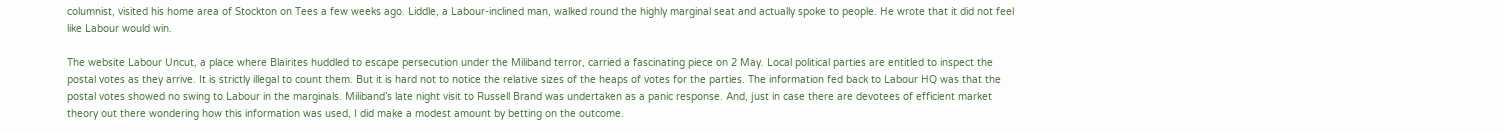columnist, visited his home area of Stockton on Tees a few weeks ago. Liddle, a Labour-inclined man, walked round the highly marginal seat and actually spoke to people. He wrote that it did not feel like Labour would win.

The website Labour Uncut, a place where Blairites huddled to escape persecution under the Miliband terror, carried a fascinating piece on 2 May. Local political parties are entitled to inspect the postal votes as they arrive. It is strictly illegal to count them. But it is hard not to notice the relative sizes of the heaps of votes for the parties. The information fed back to Labour HQ was that the postal votes showed no swing to Labour in the marginals. Miliband’s late night visit to Russell Brand was undertaken as a panic response. And, just in case there are devotees of efficient market theory out there wondering how this information was used, I did make a modest amount by betting on the outcome.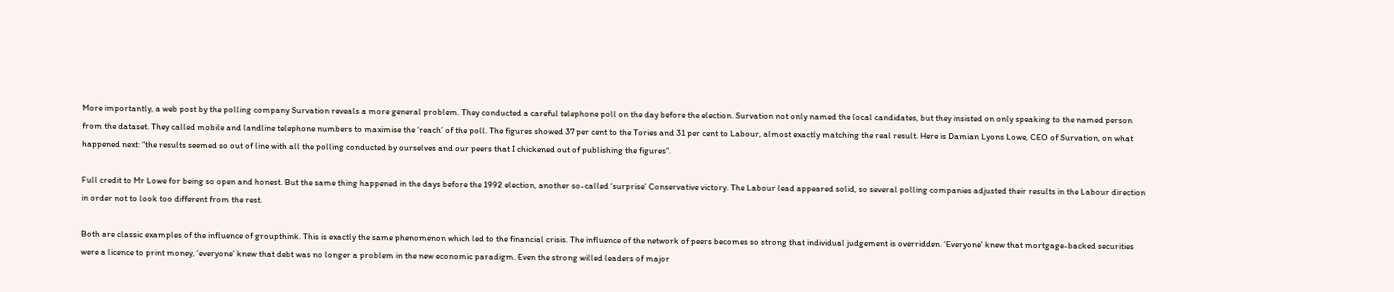More importantly, a web post by the polling company Survation reveals a more general problem. They conducted a careful telephone poll on the day before the election. Survation not only named the local candidates, but they insisted on only speaking to the named person from the dataset. They called mobile and landline telephone numbers to maximise the ‘reach’ of the poll. The figures showed 37 per cent to the Tories and 31 per cent to Labour, almost exactly matching the real result. Here is Damian Lyons Lowe, CEO of Survation, on what happened next: “the results seemed so out of line with all the polling conducted by ourselves and our peers that I chickened out of publishing the figures”.

Full credit to Mr Lowe for being so open and honest. But the same thing happened in the days before the 1992 election, another so-called ‘surprise’ Conservative victory. The Labour lead appeared solid, so several polling companies adjusted their results in the Labour direction in order not to look too different from the rest.

Both are classic examples of the influence of groupthink. This is exactly the same phenomenon which led to the financial crisis. The influence of the network of peers becomes so strong that individual judgement is overridden. ‘Everyone’ knew that mortgage-backed securities were a licence to print money, ‘everyone’ knew that debt was no longer a problem in the new economic paradigm. Even the strong willed leaders of major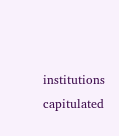institutions capitulated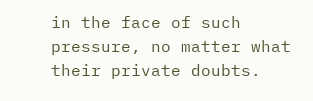in the face of such pressure, no matter what their private doubts.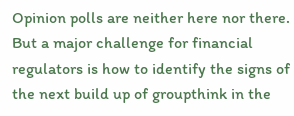Opinion polls are neither here nor there. But a major challenge for financial regulators is how to identify the signs of the next build up of groupthink in the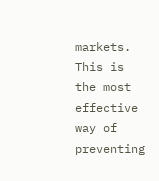markets. This is the most effective way of preventing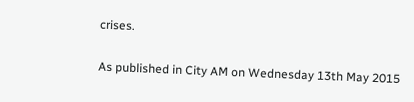crises.

As published in City AM on Wednesday 13th May 2015